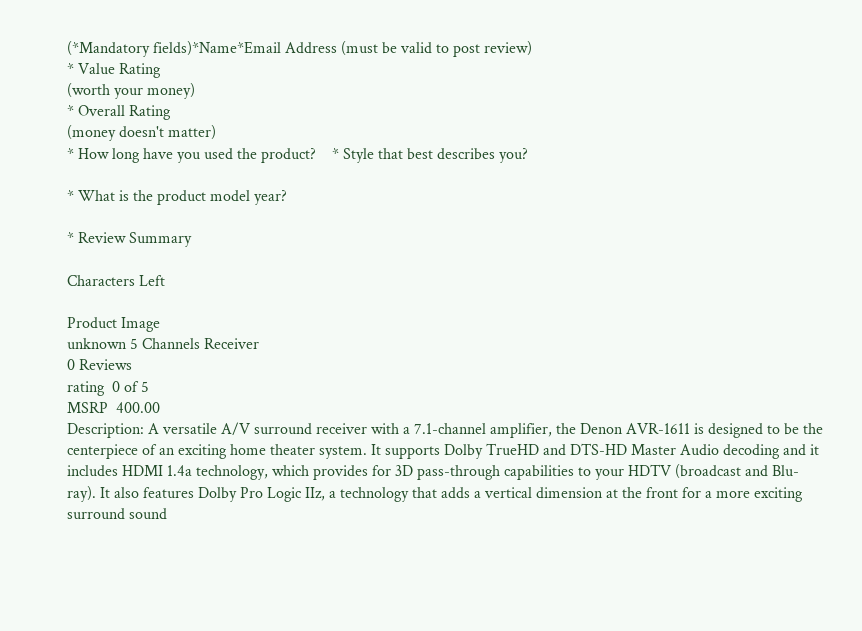(*Mandatory fields)*Name*Email Address (must be valid to post review)
* Value Rating
(worth your money)
* Overall Rating
(money doesn't matter)
* How long have you used the product?    * Style that best describes you?

* What is the product model year?

* Review Summary

Characters Left

Product Image
unknown 5 Channels Receiver
0 Reviews
rating  0 of 5
MSRP  400.00
Description: A versatile A/V surround receiver with a 7.1-channel amplifier, the Denon AVR-1611 is designed to be the centerpiece of an exciting home theater system. It supports Dolby TrueHD and DTS-HD Master Audio decoding and it includes HDMI 1.4a technology, which provides for 3D pass-through capabilities to your HDTV (broadcast and Blu-ray). It also features Dolby Pro Logic IIz, a technology that adds a vertical dimension at the front for a more exciting surround sound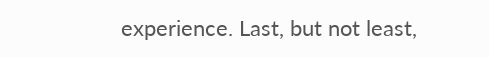experience. Last, but not least,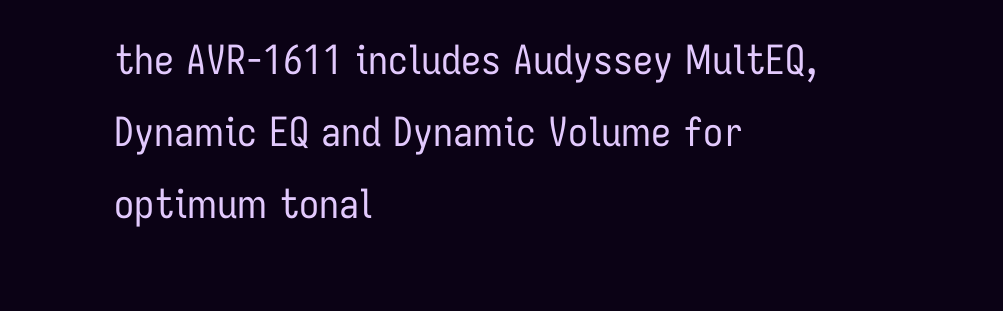the AVR-1611 includes Audyssey MultEQ, Dynamic EQ and Dynamic Volume for optimum tonal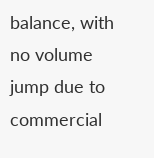balance, with no volume jump due to commercial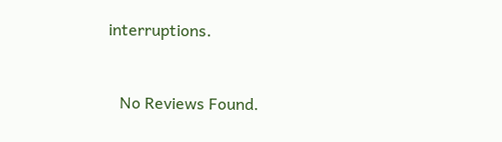interruptions.


   No Reviews Found.